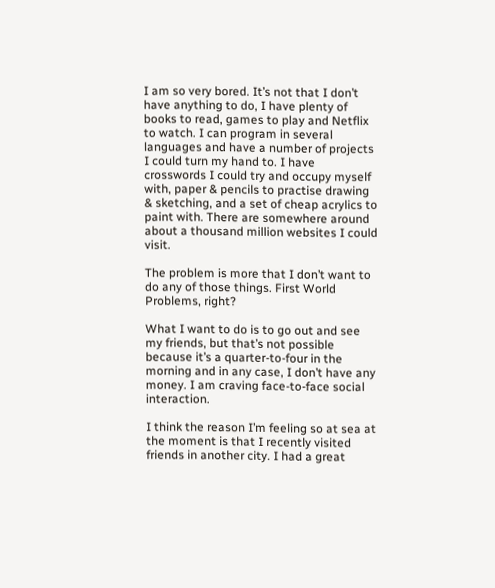I am so very bored. It’s not that I don’t have anything to do, I have plenty of books to read, games to play and Netflix to watch. I can program in several languages and have a number of projects I could turn my hand to. I have crosswords I could try and occupy myself with, paper & pencils to practise drawing & sketching, and a set of cheap acrylics to paint with. There are somewhere around about a thousand million websites I could visit.

The problem is more that I don’t want to do any of those things. First World Problems, right?

What I want to do is to go out and see my friends, but that’s not possible because it’s a quarter-to-four in the morning and in any case, I don’t have any money. I am craving face-to-face social interaction.

I think the reason I’m feeling so at sea at the moment is that I recently visited friends in another city. I had a great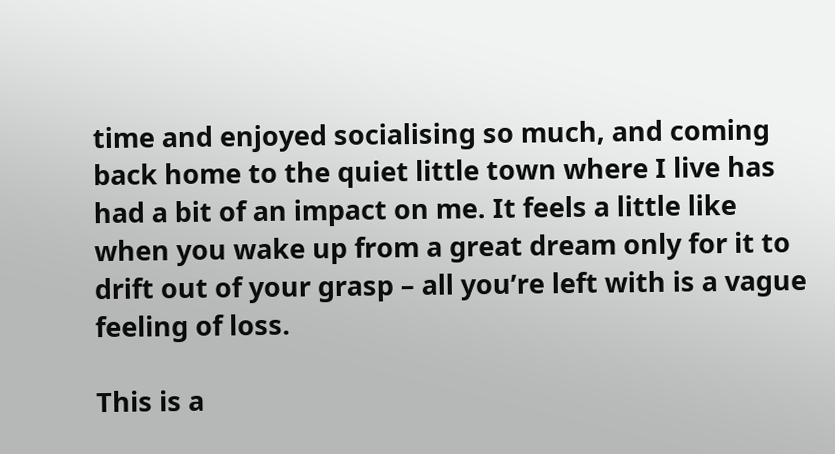time and enjoyed socialising so much, and coming back home to the quiet little town where I live has had a bit of an impact on me. It feels a little like when you wake up from a great dream only for it to drift out of your grasp – all you’re left with is a vague feeling of loss.

This is a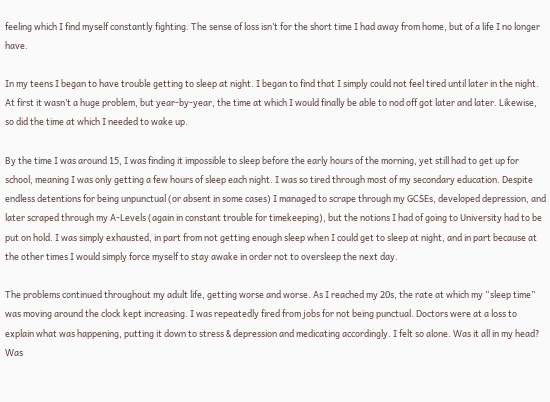feeling which I find myself constantly fighting. The sense of loss isn’t for the short time I had away from home, but of a life I no longer have.

In my teens I began to have trouble getting to sleep at night. I began to find that I simply could not feel tired until later in the night. At first it wasn’t a huge problem, but year-by-year, the time at which I would finally be able to nod off got later and later. Likewise, so did the time at which I needed to wake up.

By the time I was around 15, I was finding it impossible to sleep before the early hours of the morning, yet still had to get up for school, meaning I was only getting a few hours of sleep each night. I was so tired through most of my secondary education. Despite endless detentions for being unpunctual (or absent in some cases) I managed to scrape through my GCSEs, developed depression, and later scraped through my A-Levels (again in constant trouble for timekeeping), but the notions I had of going to University had to be put on hold. I was simply exhausted, in part from not getting enough sleep when I could get to sleep at night, and in part because at the other times I would simply force myself to stay awake in order not to oversleep the next day.

The problems continued throughout my adult life, getting worse and worse. As I reached my 20s, the rate at which my “sleep time” was moving around the clock kept increasing. I was repeatedly fired from jobs for not being punctual. Doctors were at a loss to explain what was happening, putting it down to stress & depression and medicating accordingly. I felt so alone. Was it all in my head? Was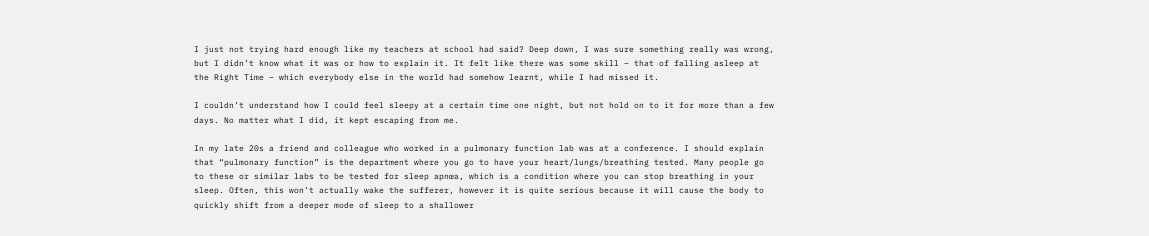I just not trying hard enough like my teachers at school had said? Deep down, I was sure something really was wrong, but I didn’t know what it was or how to explain it. It felt like there was some skill – that of falling asleep at the Right Time – which everybody else in the world had somehow learnt, while I had missed it.

I couldn’t understand how I could feel sleepy at a certain time one night, but not hold on to it for more than a few days. No matter what I did, it kept escaping from me.

In my late 20s a friend and colleague who worked in a pulmonary function lab was at a conference. I should explain that “pulmonary function” is the department where you go to have your heart/lungs/breathing tested. Many people go to these or similar labs to be tested for sleep apnœa, which is a condition where you can stop breathing in your sleep. Often, this won’t actually wake the sufferer, however it is quite serious because it will cause the body to quickly shift from a deeper mode of sleep to a shallower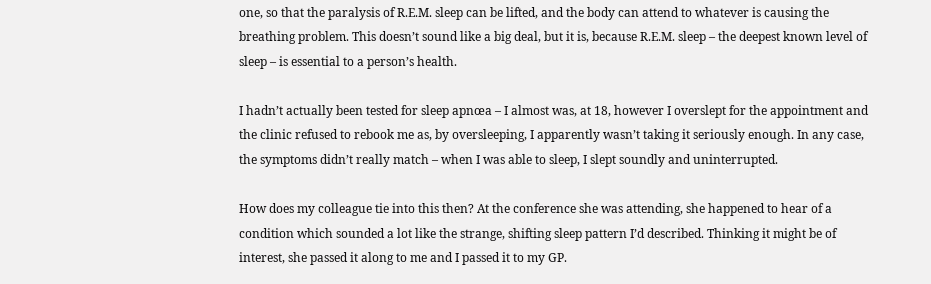one, so that the paralysis of R.E.M. sleep can be lifted, and the body can attend to whatever is causing the breathing problem. This doesn’t sound like a big deal, but it is, because R.E.M. sleep – the deepest known level of sleep – is essential to a person’s health.

I hadn’t actually been tested for sleep apnœa – I almost was, at 18, however I overslept for the appointment and the clinic refused to rebook me as, by oversleeping, I apparently wasn’t taking it seriously enough. In any case, the symptoms didn’t really match – when I was able to sleep, I slept soundly and uninterrupted.

How does my colleague tie into this then? At the conference she was attending, she happened to hear of a condition which sounded a lot like the strange, shifting sleep pattern I’d described. Thinking it might be of interest, she passed it along to me and I passed it to my GP.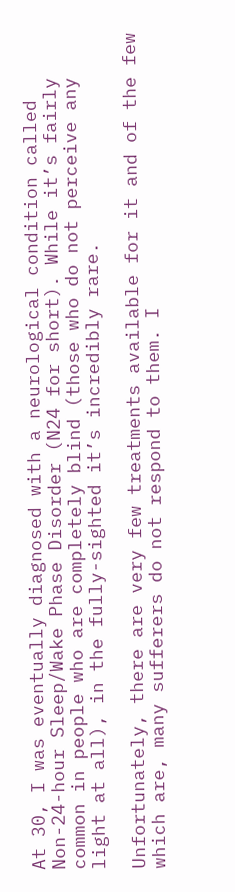At 30, I was eventually diagnosed with a neurological condition called Non-24-hour Sleep/Wake Phase Disorder (N24 for short). While it’s fairly common in people who are completely blind (those who do not perceive any light at all), in the fully-sighted it’s incredibly rare.

Unfortunately, there are very few treatments available for it and of the few which are, many sufferers do not respond to them. I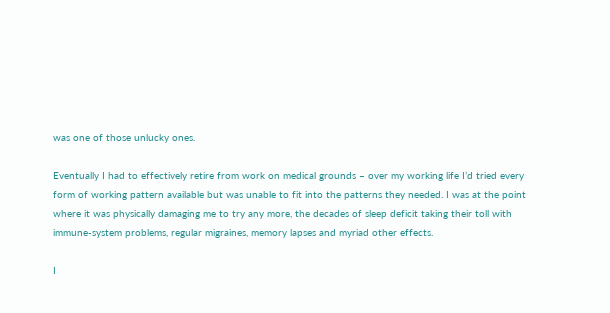was one of those unlucky ones.

Eventually I had to effectively retire from work on medical grounds – over my working life I’d tried every form of working pattern available but was unable to fit into the patterns they needed. I was at the point where it was physically damaging me to try any more, the decades of sleep deficit taking their toll with immune-system problems, regular migraines, memory lapses and myriad other effects.

I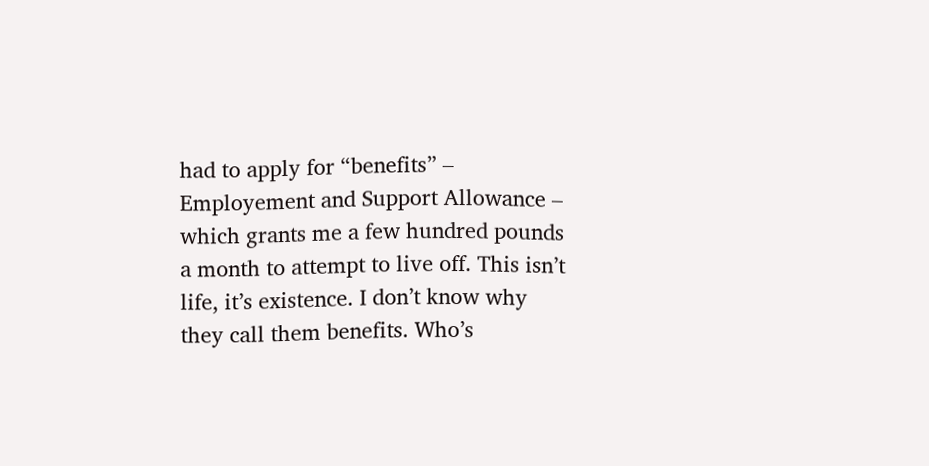had to apply for “benefits” – Employement and Support Allowance – which grants me a few hundred pounds a month to attempt to live off. This isn’t life, it’s existence. I don’t know why they call them benefits. Who’s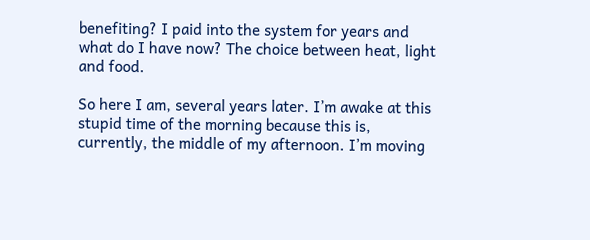benefiting? I paid into the system for years and what do I have now? The choice between heat, light and food.

So here I am, several years later. I’m awake at this stupid time of the morning because this is, currently, the middle of my afternoon. I’m moving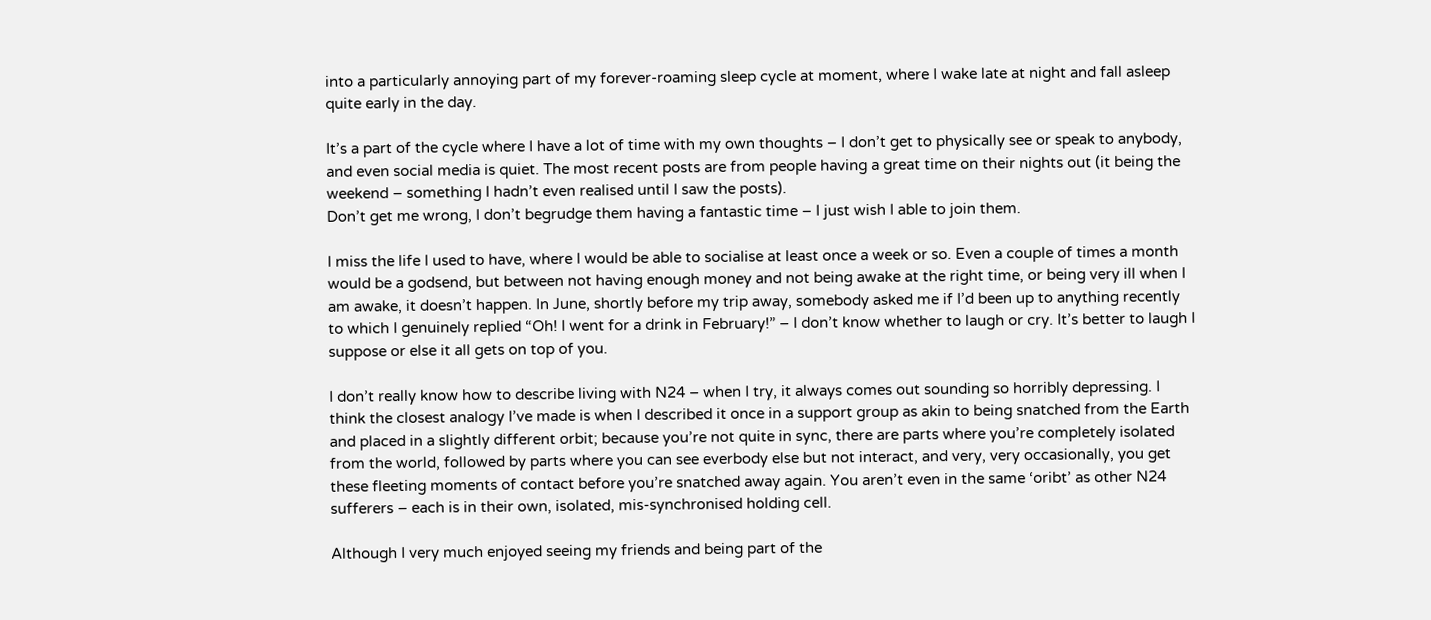into a particularly annoying part of my forever-roaming sleep cycle at moment, where I wake late at night and fall asleep quite early in the day.

It’s a part of the cycle where I have a lot of time with my own thoughts – I don’t get to physically see or speak to anybody, and even social media is quiet. The most recent posts are from people having a great time on their nights out (it being the weekend – something I hadn’t even realised until I saw the posts).
Don’t get me wrong, I don’t begrudge them having a fantastic time – I just wish I able to join them.

I miss the life I used to have, where I would be able to socialise at least once a week or so. Even a couple of times a month would be a godsend, but between not having enough money and not being awake at the right time, or being very ill when I am awake, it doesn’t happen. In June, shortly before my trip away, somebody asked me if I’d been up to anything recently to which I genuinely replied “Oh! I went for a drink in February!” – I don’t know whether to laugh or cry. It’s better to laugh I suppose or else it all gets on top of you.

I don’t really know how to describe living with N24 – when I try, it always comes out sounding so horribly depressing. I think the closest analogy I’ve made is when I described it once in a support group as akin to being snatched from the Earth and placed in a slightly different orbit; because you’re not quite in sync, there are parts where you’re completely isolated from the world, followed by parts where you can see everbody else but not interact, and very, very occasionally, you get these fleeting moments of contact before you’re snatched away again. You aren’t even in the same ‘oribt’ as other N24 sufferers – each is in their own, isolated, mis-synchronised holding cell.

Although I very much enjoyed seeing my friends and being part of the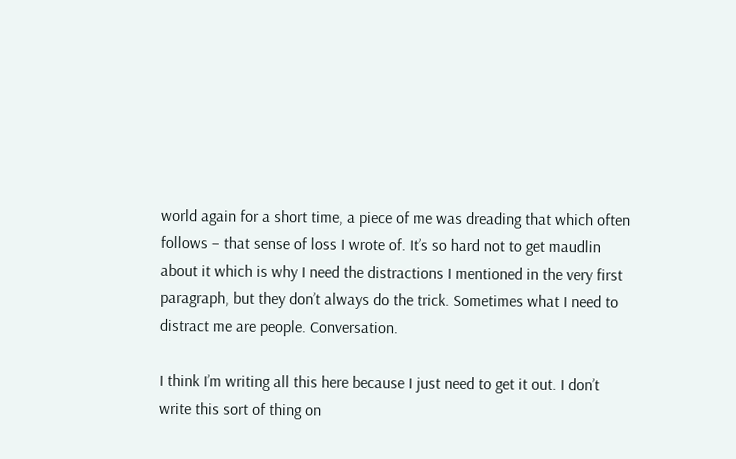world again for a short time, a piece of me was dreading that which often follows – that sense of loss I wrote of. It’s so hard not to get maudlin about it which is why I need the distractions I mentioned in the very first paragraph, but they don’t always do the trick. Sometimes what I need to distract me are people. Conversation.

I think I’m writing all this here because I just need to get it out. I don’t write this sort of thing on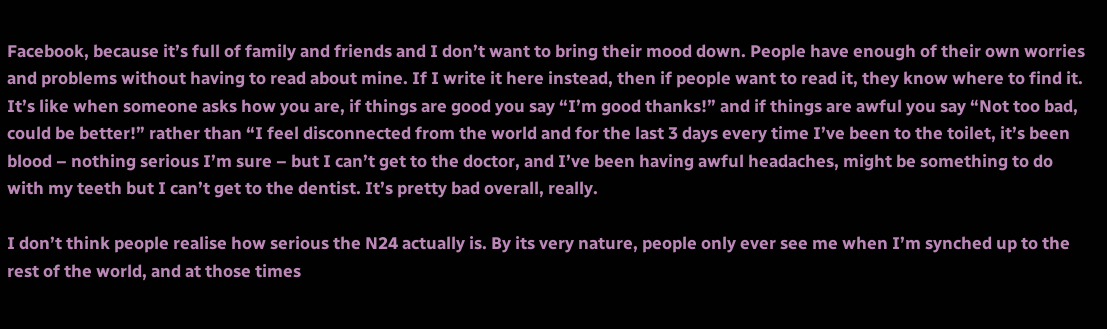Facebook, because it’s full of family and friends and I don’t want to bring their mood down. People have enough of their own worries and problems without having to read about mine. If I write it here instead, then if people want to read it, they know where to find it. It’s like when someone asks how you are, if things are good you say “I’m good thanks!” and if things are awful you say “Not too bad, could be better!” rather than “I feel disconnected from the world and for the last 3 days every time I’ve been to the toilet, it’s been blood – nothing serious I’m sure – but I can’t get to the doctor, and I’ve been having awful headaches, might be something to do with my teeth but I can’t get to the dentist. It’s pretty bad overall, really.

I don’t think people realise how serious the N24 actually is. By its very nature, people only ever see me when I’m synched up to the rest of the world, and at those times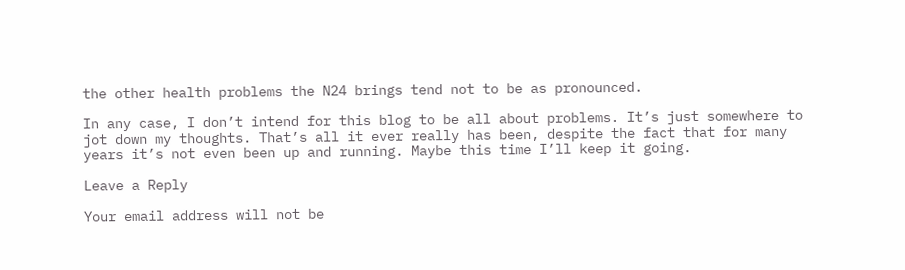the other health problems the N24 brings tend not to be as pronounced.

In any case, I don’t intend for this blog to be all about problems. It’s just somewhere to jot down my thoughts. That’s all it ever really has been, despite the fact that for many years it’s not even been up and running. Maybe this time I’ll keep it going.

Leave a Reply

Your email address will not be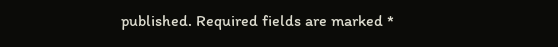published. Required fields are marked *